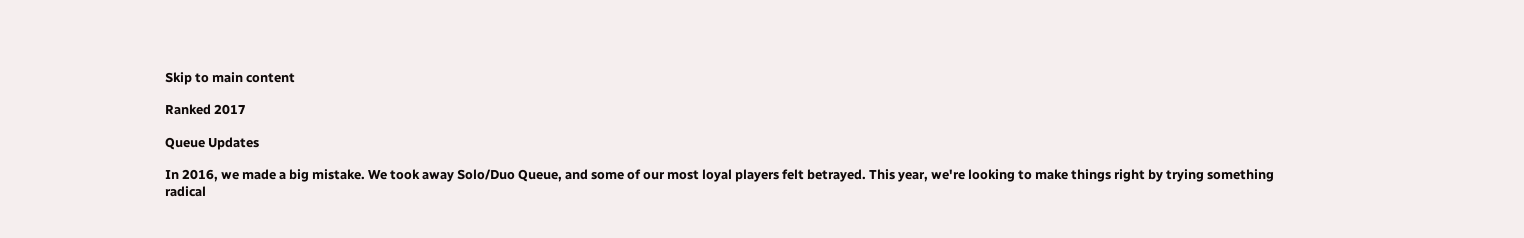Skip to main content

Ranked 2017

Queue Updates

In 2016, we made a big mistake. We took away Solo/Duo Queue, and some of our most loyal players felt betrayed. This year, we're looking to make things right by trying something radical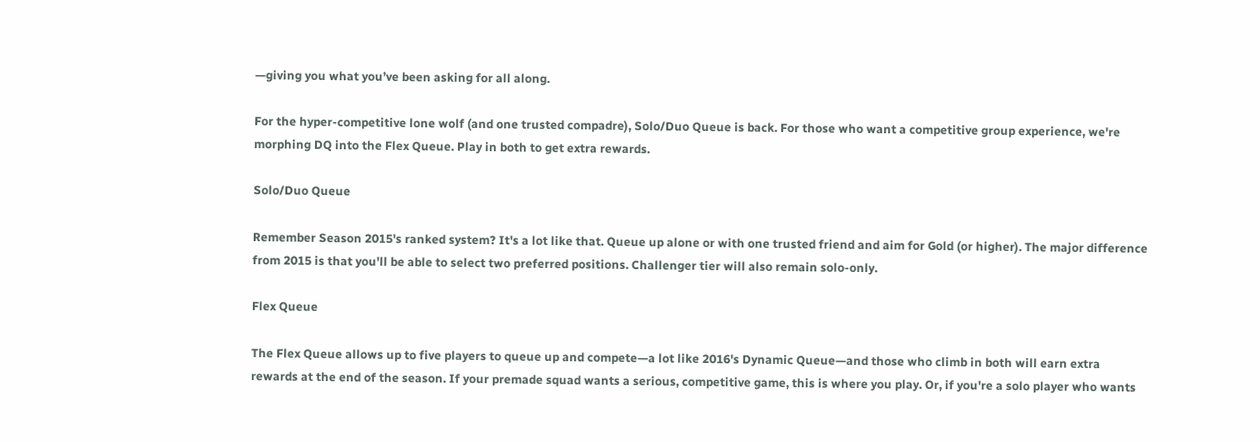—giving you what you’ve been asking for all along.

For the hyper-competitive lone wolf (and one trusted compadre), Solo/Duo Queue is back. For those who want a competitive group experience, we're morphing DQ into the Flex Queue. Play in both to get extra rewards.

Solo/Duo Queue

Remember Season 2015's ranked system? It's a lot like that. Queue up alone or with one trusted friend and aim for Gold (or higher). The major difference from 2015 is that you'll be able to select two preferred positions. Challenger tier will also remain solo-only.

Flex Queue

The Flex Queue allows up to five players to queue up and compete—a lot like 2016's Dynamic Queue—and those who climb in both will earn extra rewards at the end of the season. If your premade squad wants a serious, competitive game, this is where you play. Or, if you're a solo player who wants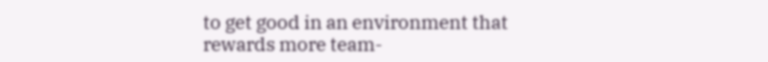to get good in an environment that rewards more team-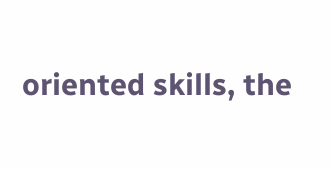oriented skills, the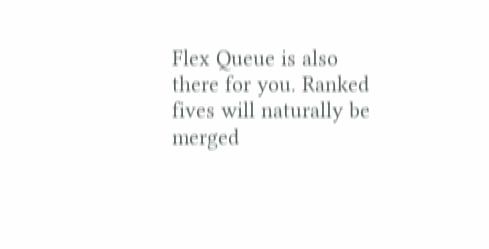Flex Queue is also there for you. Ranked fives will naturally be merged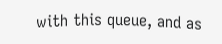with this queue, and as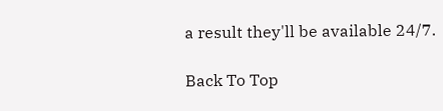a result they'll be available 24/7.

Back To Top